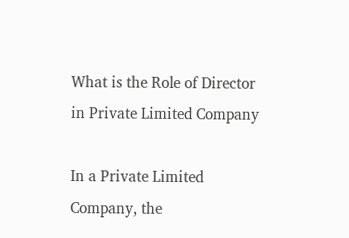What is the Role of Director in Private Limited Company

In a Private Limited Company, the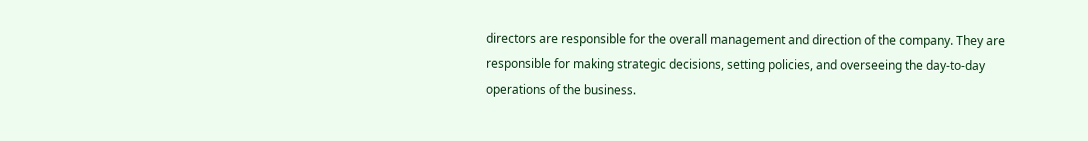directors are responsible for the overall management and direction of the company. They are responsible for making strategic decisions, setting policies, and overseeing the day-to-day operations of the business.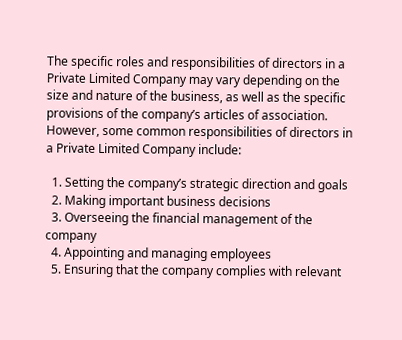The specific roles and responsibilities of directors in a Private Limited Company may vary depending on the size and nature of the business, as well as the specific provisions of the company’s articles of association. However, some common responsibilities of directors in a Private Limited Company include:

  1. Setting the company’s strategic direction and goals
  2. Making important business decisions
  3. Overseeing the financial management of the company
  4. Appointing and managing employees
  5. Ensuring that the company complies with relevant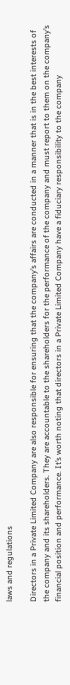laws and regulations

Directors in a Private Limited Company are also responsible for ensuring that the company’s affairs are conducted in a manner that is in the best interests of the company and its shareholders. They are accountable to the shareholders for the performance of the company and must report to them on the company’s financial position and performance. It’s worth noting that directors in a Private Limited Company have a fiduciary responsibility to the company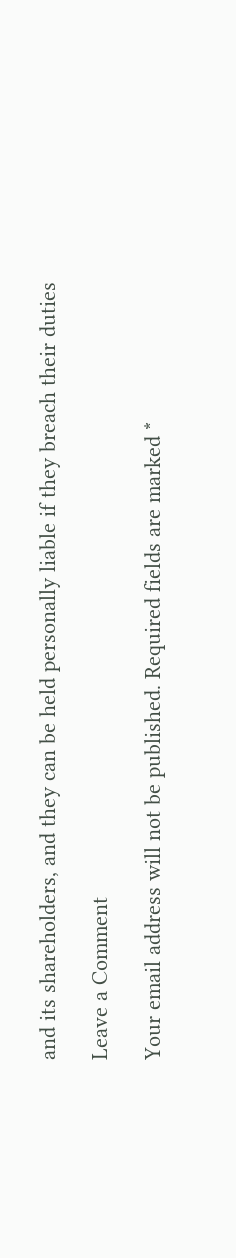and its shareholders, and they can be held personally liable if they breach their duties

Leave a Comment

Your email address will not be published. Required fields are marked *